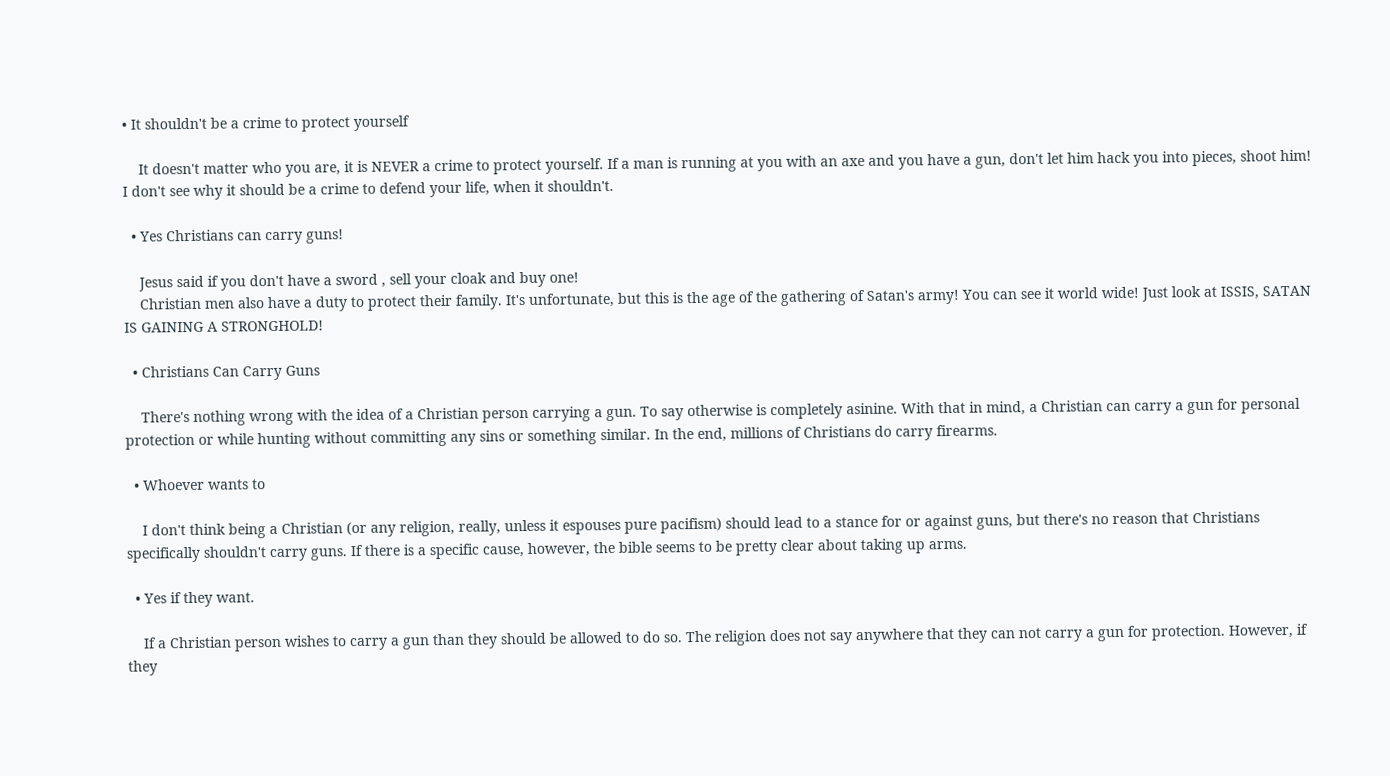• It shouldn't be a crime to protect yourself

    It doesn't matter who you are, it is NEVER a crime to protect yourself. If a man is running at you with an axe and you have a gun, don't let him hack you into pieces, shoot him! I don't see why it should be a crime to defend your life, when it shouldn't.

  • Yes Christians can carry guns!

    Jesus said if you don't have a sword , sell your cloak and buy one!
    Christian men also have a duty to protect their family. It's unfortunate, but this is the age of the gathering of Satan's army! You can see it world wide! Just look at ISSIS, SATAN IS GAINING A STRONGHOLD!

  • Christians Can Carry Guns

    There's nothing wrong with the idea of a Christian person carrying a gun. To say otherwise is completely asinine. With that in mind, a Christian can carry a gun for personal protection or while hunting without committing any sins or something similar. In the end, millions of Christians do carry firearms.

  • Whoever wants to

    I don't think being a Christian (or any religion, really, unless it espouses pure pacifism) should lead to a stance for or against guns, but there's no reason that Christians specifically shouldn't carry guns. If there is a specific cause, however, the bible seems to be pretty clear about taking up arms.

  • Yes if they want.

    If a Christian person wishes to carry a gun than they should be allowed to do so. The religion does not say anywhere that they can not carry a gun for protection. However, if they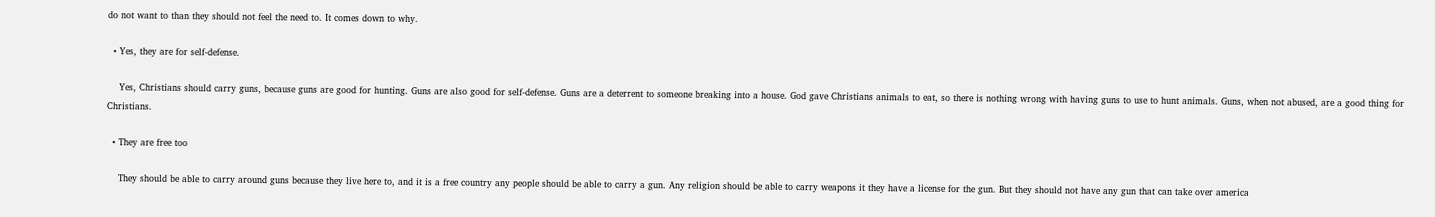do not want to than they should not feel the need to. It comes down to why.

  • Yes, they are for self-defense.

    Yes, Christians should carry guns, because guns are good for hunting. Guns are also good for self-defense. Guns are a deterrent to someone breaking into a house. God gave Christians animals to eat, so there is nothing wrong with having guns to use to hunt animals. Guns, when not abused, are a good thing for Christians.

  • They are free too

    They should be able to carry around guns because they live here to, and it is a free country any people should be able to carry a gun. Any religion should be able to carry weapons it they have a license for the gun. But they should not have any gun that can take over america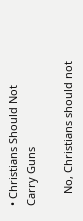• Christians Should Not Carry Guns

    No, Christians should not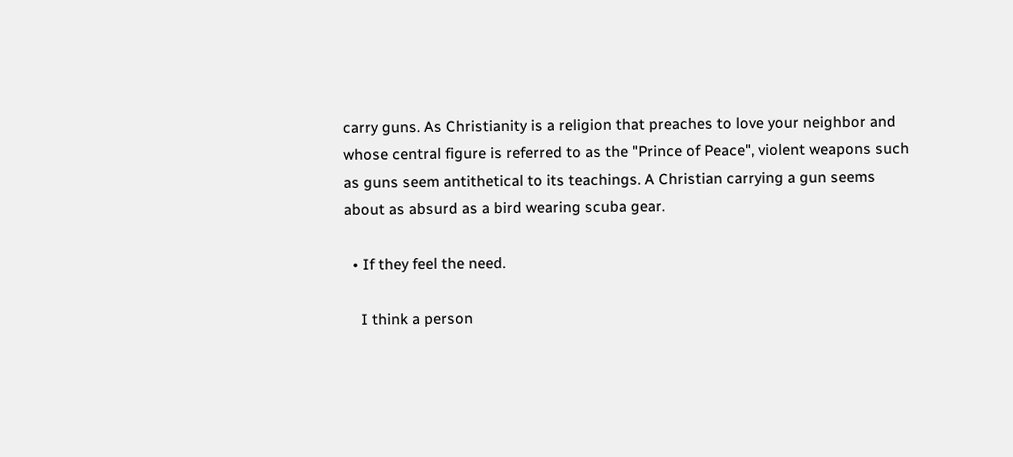carry guns. As Christianity is a religion that preaches to love your neighbor and whose central figure is referred to as the "Prince of Peace", violent weapons such as guns seem antithetical to its teachings. A Christian carrying a gun seems about as absurd as a bird wearing scuba gear.

  • If they feel the need.

    I think a person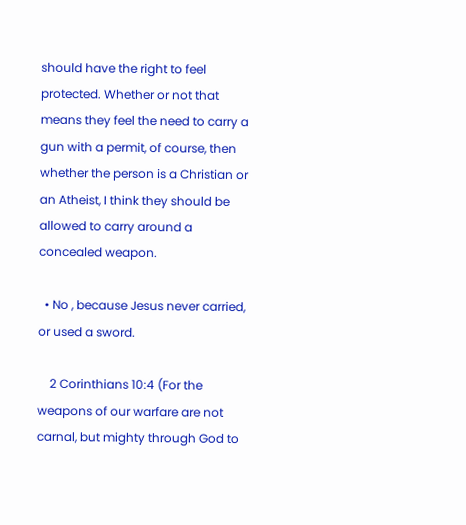should have the right to feel protected. Whether or not that means they feel the need to carry a gun with a permit, of course, then whether the person is a Christian or an Atheist, I think they should be allowed to carry around a concealed weapon.

  • No , because Jesus never carried, or used a sword.

    2 Corinthians 10:4 (For the weapons of our warfare are not carnal, but mighty through God to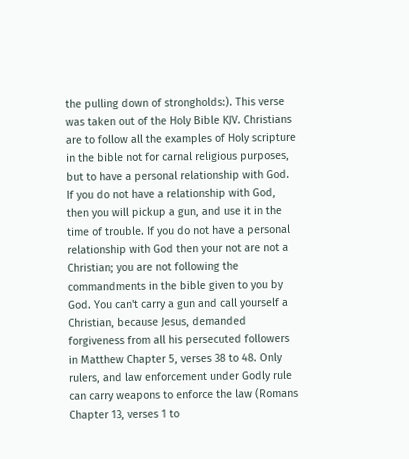the pulling down of strongholds:). This verse was taken out of the Holy Bible KJV. Christians are to follow all the examples of Holy scripture in the bible not for carnal religious purposes, but to have a personal relationship with God. If you do not have a relationship with God, then you will pickup a gun, and use it in the time of trouble. If you do not have a personal relationship with God then your not are not a Christian; you are not following the commandments in the bible given to you by God. You can't carry a gun and call yourself a Christian, because Jesus, demanded forgiveness from all his persecuted followers in Matthew Chapter 5, verses 38 to 48. Only rulers, and law enforcement under Godly rule can carry weapons to enforce the law (Romans Chapter 13, verses 1 to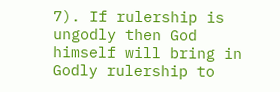7). If rulership is ungodly then God himself will bring in Godly rulership to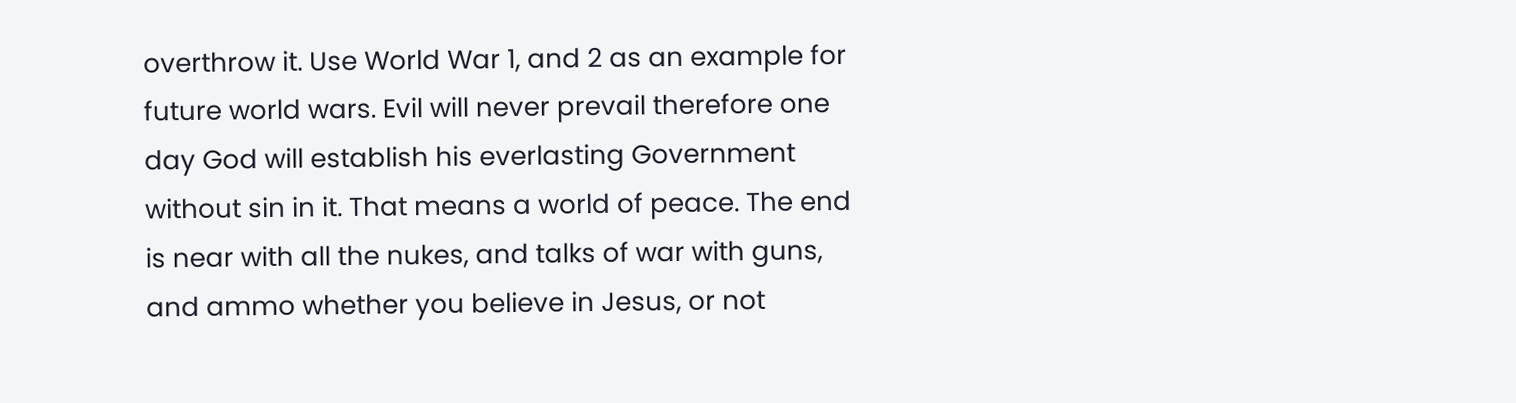overthrow it. Use World War 1, and 2 as an example for future world wars. Evil will never prevail therefore one day God will establish his everlasting Government without sin in it. That means a world of peace. The end is near with all the nukes, and talks of war with guns, and ammo whether you believe in Jesus, or not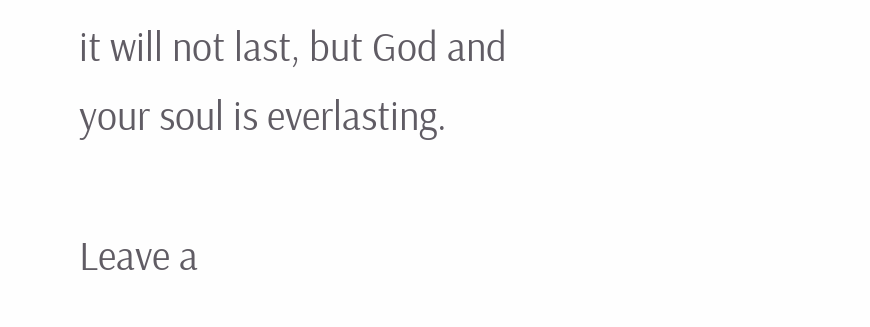it will not last, but God and your soul is everlasting.

Leave a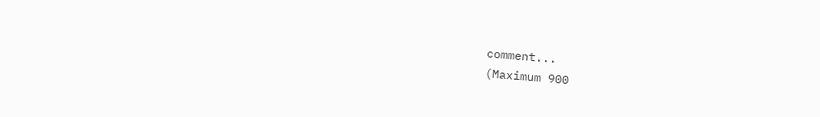comment...
(Maximum 900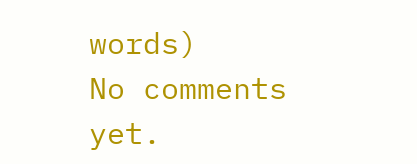words)
No comments yet.